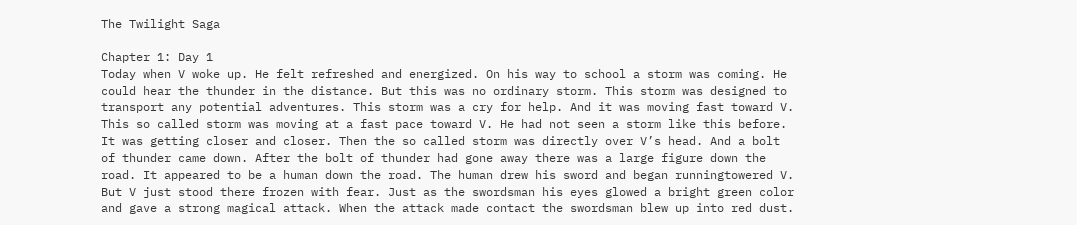The Twilight Saga

Chapter 1: Day 1
Today when V woke up. He felt refreshed and energized. On his way to school a storm was coming. He could hear the thunder in the distance. But this was no ordinary storm. This storm was designed to transport any potential adventures. This storm was a cry for help. And it was moving fast toward V. This so called storm was moving at a fast pace toward V. He had not seen a storm like this before. It was getting closer and closer. Then the so called storm was directly over V’s head. And a bolt of thunder came down. After the bolt of thunder had gone away there was a large figure down the road. It appeared to be a human down the road. The human drew his sword and began runningtowered V. But V just stood there frozen with fear. Just as the swordsman his eyes glowed a bright green color and gave a strong magical attack. When the attack made contact the swordsman blew up into red dust.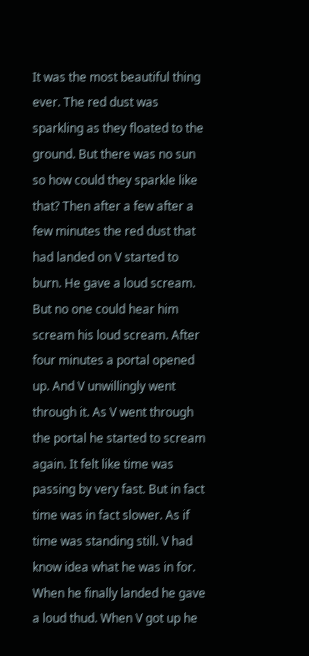It was the most beautiful thing ever. The red dust was sparkling as they floated to the ground. But there was no sun so how could they sparkle like that? Then after a few after a few minutes the red dust that had landed on V started to burn. He gave a loud scream. But no one could hear him scream his loud scream. After four minutes a portal opened up. And V unwillingly went through it. As V went through the portal he started to scream again. It felt like time was passing by very fast. But in fact time was in fact slower. As if time was standing still. V had know idea what he was in for. When he finally landed he gave a loud thud. When V got up he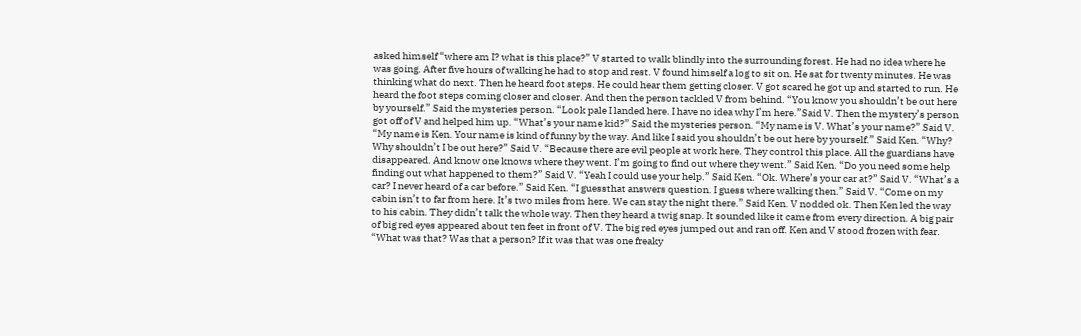asked himself “where am I? what is this place?” V started to walk blindly into the surrounding forest. He had no idea where he was going. After five hours of walking he had to stop and rest. V found himself a log to sit on. He sat for twenty minutes. He was thinking what do next. Then he heard foot steps. He could hear them getting closer. V got scared he got up and started to run. He heard the foot steps coming closer and closer. And then the person tackled V from behind. “You know you shouldn’t be out here by yourself.” Said the mysteries person. “Look pale I landed here. I have no idea why I’m here.”Said V. Then the mystery’s person got off of V and helped him up. “What’s your name kid?” Said the mysteries person. “My name is V. What’s your name?” Said V. “My name is Ken. Your name is kind of funny by the way. And like I said you shouldn’t be out here by yourself.” Said Ken. “Why? Why shouldn’t I be out here?” Said V. “Because there are evil people at work here. They control this place. All the guardians have disappeared. And know one knows where they went. I’m going to find out where they went.” Said Ken. “Do you need some help finding out what happened to them?” Said V. “Yeah I could use your help.” Said Ken. “Ok. Where’s your car at?” Said V. “What’s a car? I never heard of a car before.” Said Ken. “I guessthat answers question. I guess where walking then.” Said V. “Come on my cabin isn’t to far from here. It’s two miles from here. We can stay the night there.” Said Ken. V nodded ok. Then Ken led the way to his cabin. They didn’t talk the whole way. Then they heard a twig snap. It sounded like it came from every direction. A big pair of big red eyes appeared about ten feet in front of V. The big red eyes jumped out and ran off. Ken and V stood frozen with fear. “What was that? Was that a person? If it was that was one freaky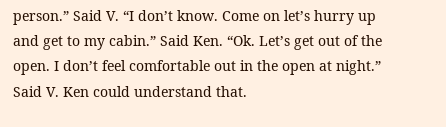person.” Said V. “I don’t know. Come on let’s hurry up and get to my cabin.” Said Ken. “Ok. Let’s get out of the open. I don’t feel comfortable out in the open at night.” Said V. Ken could understand that.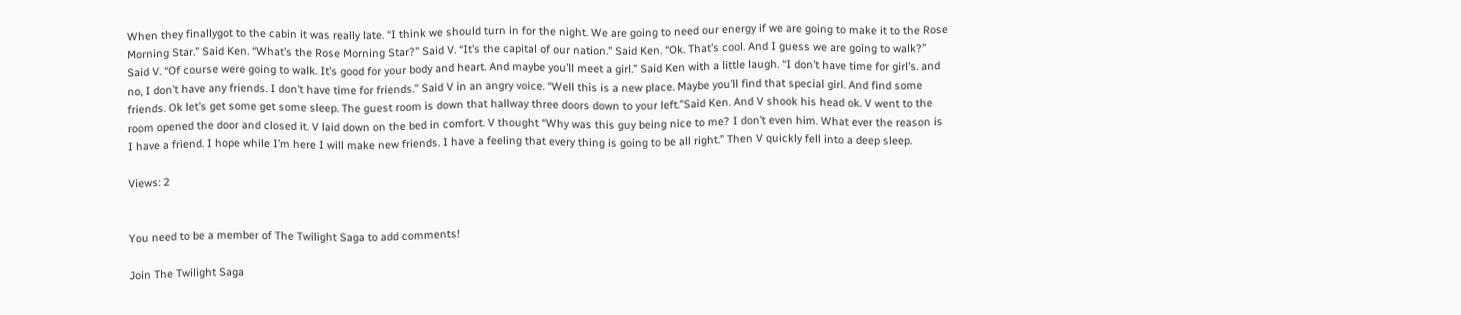When they finallygot to the cabin it was really late. “I think we should turn in for the night. We are going to need our energy if we are going to make it to the Rose Morning Star.” Said Ken. “What’s the Rose Morning Star?” Said V. “It’s the capital of our nation.” Said Ken. “Ok. That’s cool. And I guess we are going to walk?” Said V. “Of course were going to walk. It’s good for your body and heart. And maybe you’ll meet a girl.” Said Ken with a little laugh. “I don’t have time for girl’s. and no, I don’t have any friends. I don’t have time for friends.” Said V in an angry voice. “Well this is a new place. Maybe you’ll find that special girl. And find some friends. Ok let’s get some get some sleep. The guest room is down that hallway three doors down to your left.”Said Ken. And V shook his head ok. V went to the room opened the door and closed it. V laid down on the bed in comfort. V thought “Why was this guy being nice to me? I don’t even him. What ever the reason is I have a friend. I hope while I’m here I will make new friends. I have a feeling that every thing is going to be all right.” Then V quickly fell into a deep sleep.

Views: 2


You need to be a member of The Twilight Saga to add comments!

Join The Twilight Saga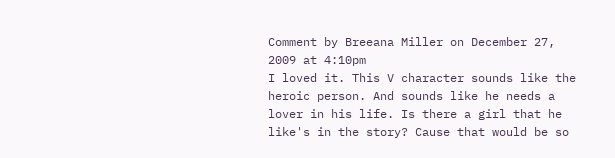Comment by Breeana Miller on December 27, 2009 at 4:10pm
I loved it. This V character sounds like the heroic person. And sounds like he needs a lover in his life. Is there a girl that he like's in the story? Cause that would be so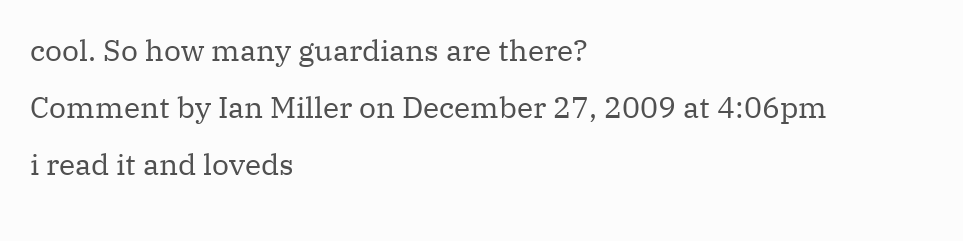cool. So how many guardians are there?
Comment by Ian Miller on December 27, 2009 at 4:06pm
i read it and loveds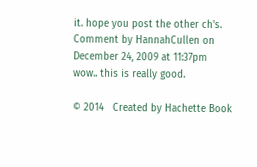it. hope you post the other ch's.
Comment by HannahCullen on December 24, 2009 at 11:37pm
wow.. this is really good.

© 2014   Created by Hachette Book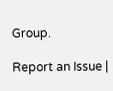Group.

Report an Issue |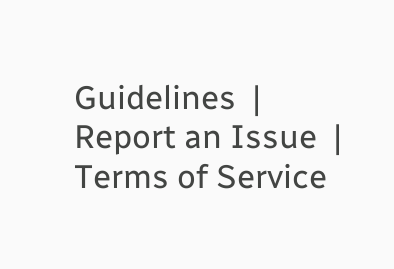Guidelines  |  Report an Issue  |  Terms of Service